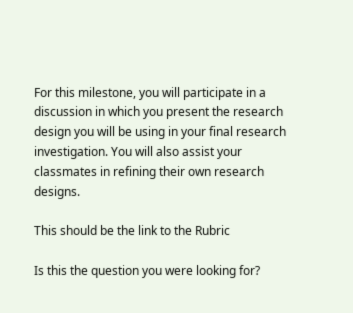For this milestone, you will participate in a discussion in which you present the research design you will be using in your final research investigation. You will also assist your classmates in refining their own research designs.

This should be the link to the Rubric

Is this the question you were looking for?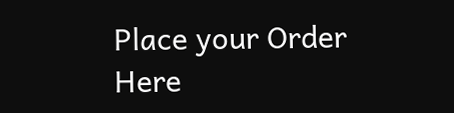Place your Order Here